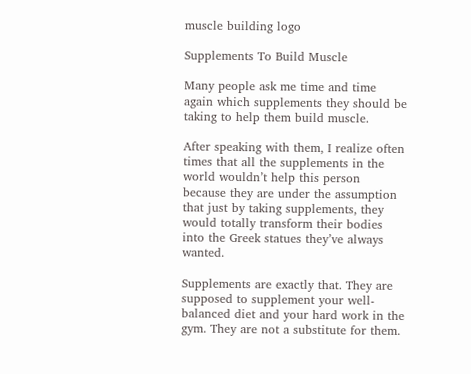muscle building logo

Supplements To Build Muscle

Many people ask me time and time again which supplements they should be taking to help them build muscle.

After speaking with them, I realize often times that all the supplements in the world wouldn’t help this person because they are under the assumption that just by taking supplements, they would totally transform their bodies into the Greek statues they’ve always wanted.

Supplements are exactly that. They are supposed to supplement your well-balanced diet and your hard work in the gym. They are not a substitute for them.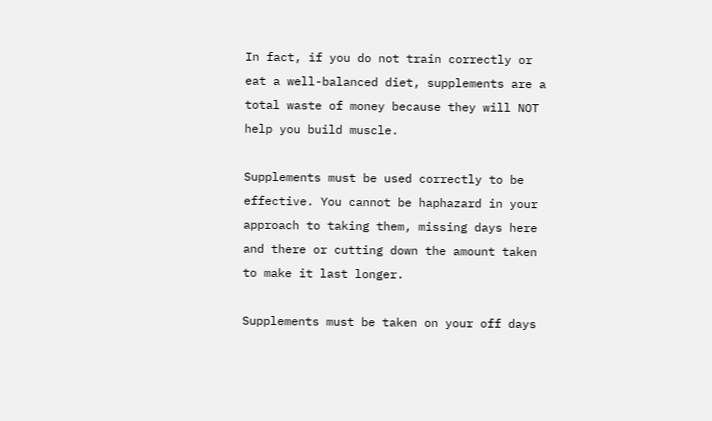In fact, if you do not train correctly or eat a well-balanced diet, supplements are a total waste of money because they will NOT help you build muscle.

Supplements must be used correctly to be effective. You cannot be haphazard in your approach to taking them, missing days here and there or cutting down the amount taken to make it last longer.

Supplements must be taken on your off days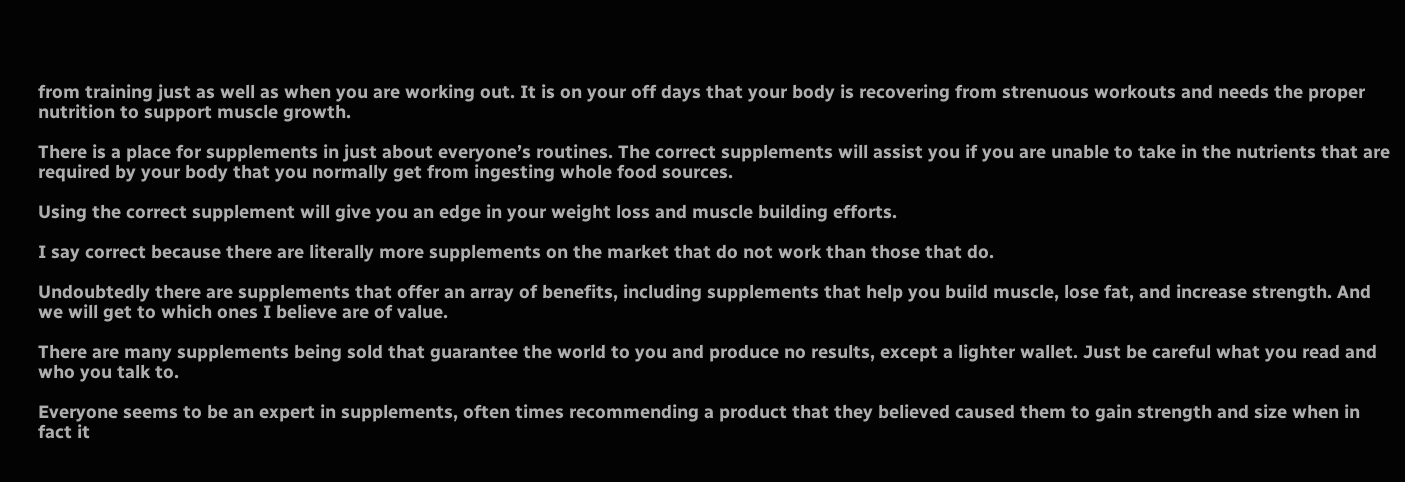from training just as well as when you are working out. It is on your off days that your body is recovering from strenuous workouts and needs the proper nutrition to support muscle growth.

There is a place for supplements in just about everyone’s routines. The correct supplements will assist you if you are unable to take in the nutrients that are required by your body that you normally get from ingesting whole food sources.

Using the correct supplement will give you an edge in your weight loss and muscle building efforts.

I say correct because there are literally more supplements on the market that do not work than those that do.

Undoubtedly there are supplements that offer an array of benefits, including supplements that help you build muscle, lose fat, and increase strength. And we will get to which ones I believe are of value.

There are many supplements being sold that guarantee the world to you and produce no results, except a lighter wallet. Just be careful what you read and who you talk to.

Everyone seems to be an expert in supplements, often times recommending a product that they believed caused them to gain strength and size when in fact it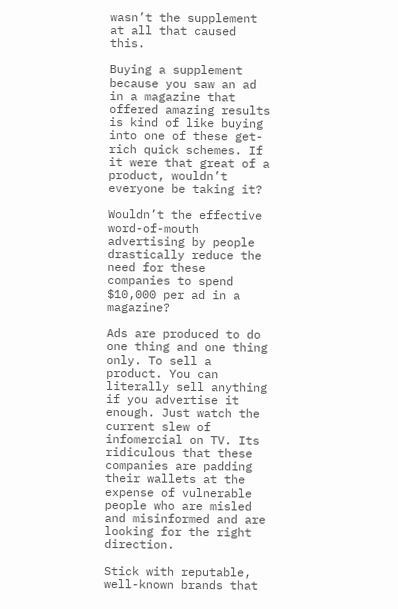wasn’t the supplement at all that caused this.

Buying a supplement because you saw an ad in a magazine that offered amazing results is kind of like buying into one of these get-rich quick schemes. If it were that great of a product, wouldn’t everyone be taking it?

Wouldn’t the effective word-of-mouth advertising by people drastically reduce the need for these companies to spend $10,000 per ad in a magazine?

Ads are produced to do one thing and one thing only. To sell a product. You can literally sell anything if you advertise it enough. Just watch the current slew of infomercial on TV. Its ridiculous that these companies are padding their wallets at the expense of vulnerable people who are misled and misinformed and are looking for the right direction.

Stick with reputable, well-known brands that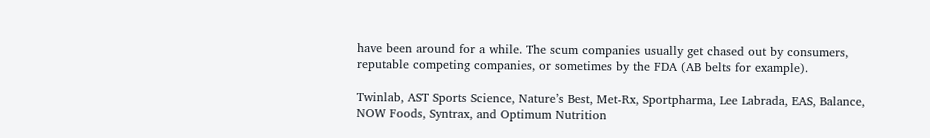have been around for a while. The scum companies usually get chased out by consumers, reputable competing companies, or sometimes by the FDA (AB belts for example).

Twinlab, AST Sports Science, Nature’s Best, Met-Rx, Sportpharma, Lee Labrada, EAS, Balance, NOW Foods, Syntrax, and Optimum Nutrition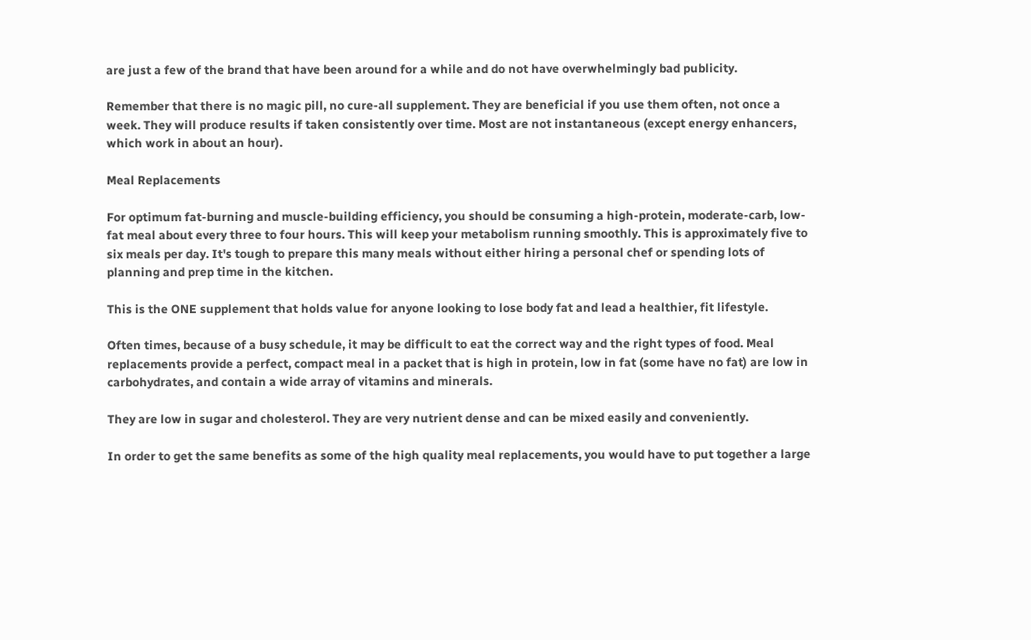are just a few of the brand that have been around for a while and do not have overwhelmingly bad publicity.

Remember that there is no magic pill, no cure-all supplement. They are beneficial if you use them often, not once a week. They will produce results if taken consistently over time. Most are not instantaneous (except energy enhancers, which work in about an hour).

Meal Replacements

For optimum fat-burning and muscle-building efficiency, you should be consuming a high-protein, moderate-carb, low-fat meal about every three to four hours. This will keep your metabolism running smoothly. This is approximately five to six meals per day. It's tough to prepare this many meals without either hiring a personal chef or spending lots of planning and prep time in the kitchen.

This is the ONE supplement that holds value for anyone looking to lose body fat and lead a healthier, fit lifestyle.

Often times, because of a busy schedule, it may be difficult to eat the correct way and the right types of food. Meal replacements provide a perfect, compact meal in a packet that is high in protein, low in fat (some have no fat) are low in carbohydrates, and contain a wide array of vitamins and minerals.

They are low in sugar and cholesterol. They are very nutrient dense and can be mixed easily and conveniently.

In order to get the same benefits as some of the high quality meal replacements, you would have to put together a large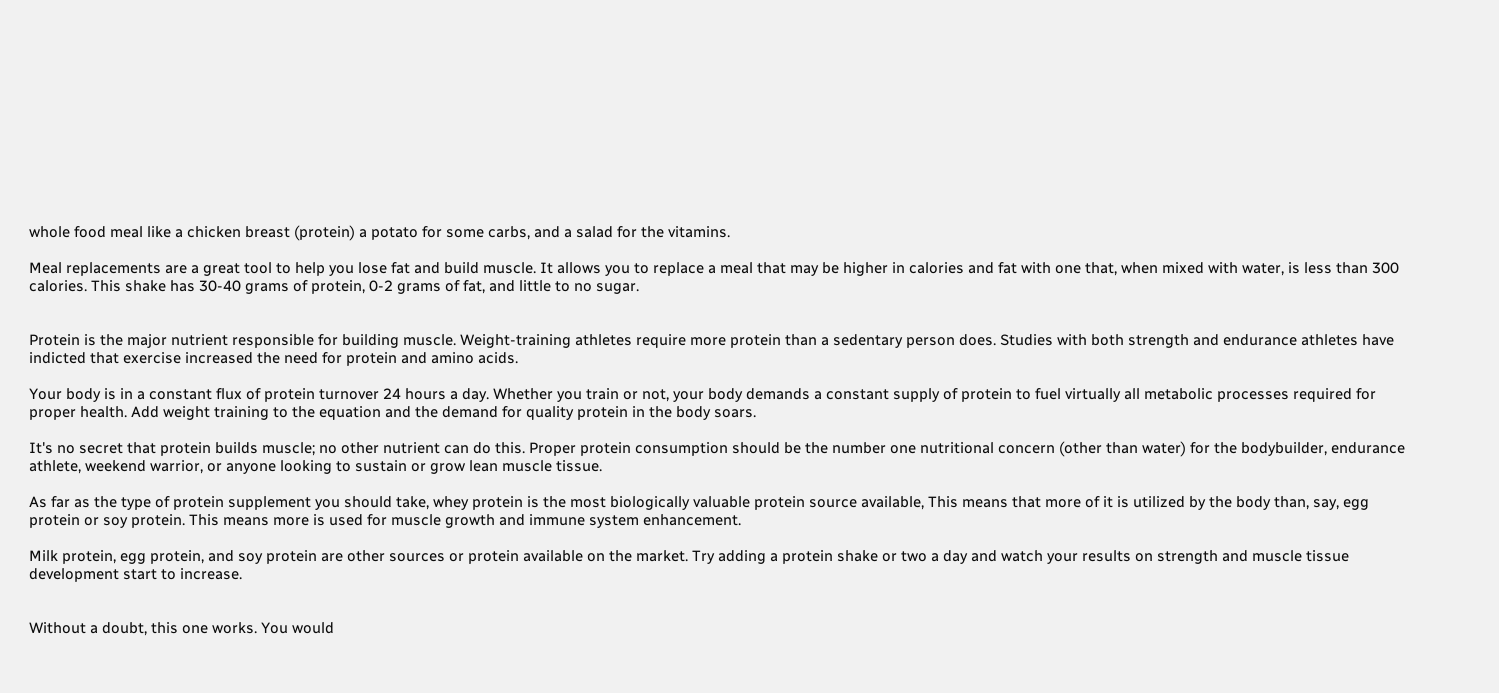whole food meal like a chicken breast (protein) a potato for some carbs, and a salad for the vitamins.

Meal replacements are a great tool to help you lose fat and build muscle. It allows you to replace a meal that may be higher in calories and fat with one that, when mixed with water, is less than 300 calories. This shake has 30-40 grams of protein, 0-2 grams of fat, and little to no sugar.


Protein is the major nutrient responsible for building muscle. Weight-training athletes require more protein than a sedentary person does. Studies with both strength and endurance athletes have indicted that exercise increased the need for protein and amino acids.

Your body is in a constant flux of protein turnover 24 hours a day. Whether you train or not, your body demands a constant supply of protein to fuel virtually all metabolic processes required for proper health. Add weight training to the equation and the demand for quality protein in the body soars.

It's no secret that protein builds muscle; no other nutrient can do this. Proper protein consumption should be the number one nutritional concern (other than water) for the bodybuilder, endurance athlete, weekend warrior, or anyone looking to sustain or grow lean muscle tissue.

As far as the type of protein supplement you should take, whey protein is the most biologically valuable protein source available, This means that more of it is utilized by the body than, say, egg protein or soy protein. This means more is used for muscle growth and immune system enhancement.

Milk protein, egg protein, and soy protein are other sources or protein available on the market. Try adding a protein shake or two a day and watch your results on strength and muscle tissue development start to increase.


Without a doubt, this one works. You would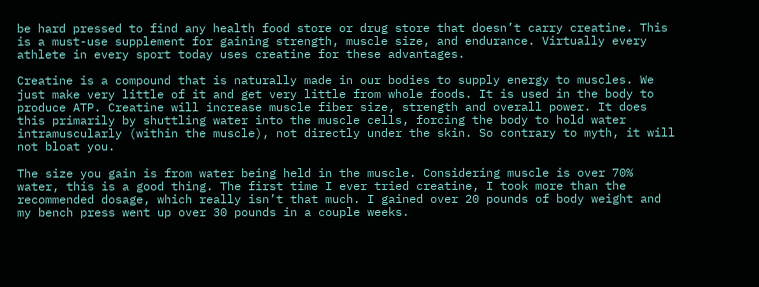be hard pressed to find any health food store or drug store that doesn’t carry creatine. This is a must-use supplement for gaining strength, muscle size, and endurance. Virtually every athlete in every sport today uses creatine for these advantages.

Creatine is a compound that is naturally made in our bodies to supply energy to muscles. We just make very little of it and get very little from whole foods. It is used in the body to produce ATP. Creatine will increase muscle fiber size, strength and overall power. It does this primarily by shuttling water into the muscle cells, forcing the body to hold water intramuscularly (within the muscle), not directly under the skin. So contrary to myth, it will not bloat you.

The size you gain is from water being held in the muscle. Considering muscle is over 70% water, this is a good thing. The first time I ever tried creatine, I took more than the recommended dosage, which really isn’t that much. I gained over 20 pounds of body weight and my bench press went up over 30 pounds in a couple weeks.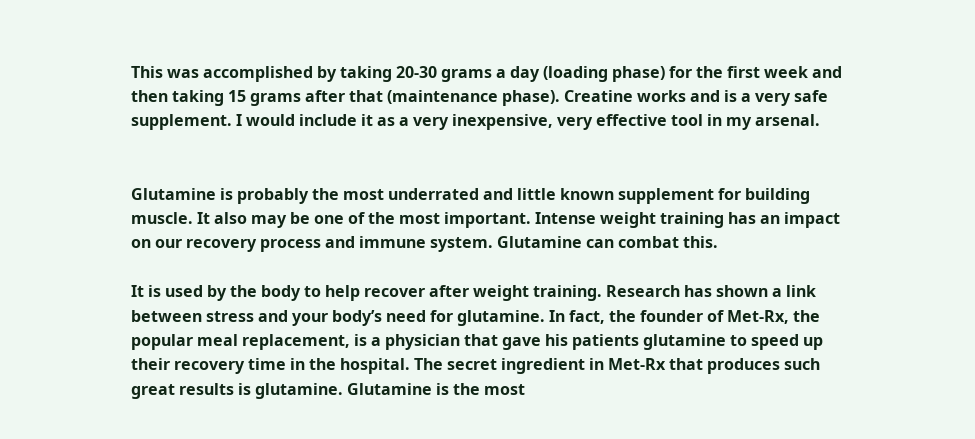This was accomplished by taking 20-30 grams a day (loading phase) for the first week and then taking 15 grams after that (maintenance phase). Creatine works and is a very safe supplement. I would include it as a very inexpensive, very effective tool in my arsenal.


Glutamine is probably the most underrated and little known supplement for building muscle. It also may be one of the most important. Intense weight training has an impact on our recovery process and immune system. Glutamine can combat this.

It is used by the body to help recover after weight training. Research has shown a link between stress and your body’s need for glutamine. In fact, the founder of Met-Rx, the popular meal replacement, is a physician that gave his patients glutamine to speed up their recovery time in the hospital. The secret ingredient in Met-Rx that produces such great results is glutamine. Glutamine is the most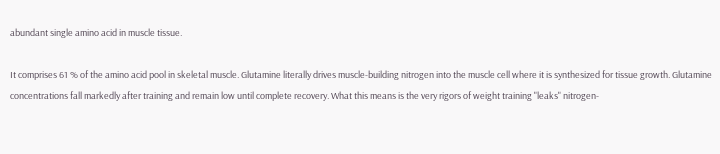abundant single amino acid in muscle tissue.

It comprises 61 % of the amino acid pool in skeletal muscle. Glutamine literally drives muscle-building nitrogen into the muscle cell where it is synthesized for tissue growth. Glutamine concentrations fall markedly after training and remain low until complete recovery. What this means is the very rigors of weight training "leaks" nitrogen-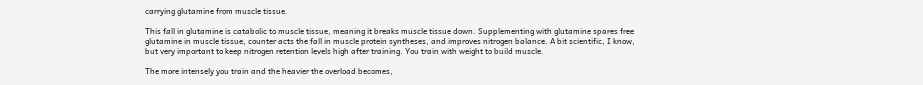carrying glutamine from muscle tissue.

This fall in glutamine is catabolic to muscle tissue, meaning it breaks muscle tissue down. Supplementing with glutamine spares free glutamine in muscle tissue, counter acts the fall in muscle protein syntheses, and improves nitrogen balance. A bit scientific, I know, but very important to keep nitrogen retention levels high after training. You train with weight to build muscle.

The more intensely you train and the heavier the overload becomes,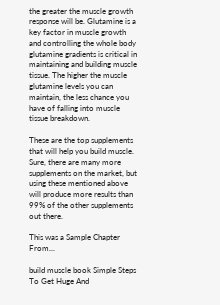the greater the muscle growth response will be. Glutamine is a key factor in muscle growth and controlling the whole body glutamine gradients is critical in maintaining and building muscle tissue. The higher the muscle glutamine levels you can maintain, the less chance you have of falling into muscle tissue breakdown.

These are the top supplements that will help you build muscle. Sure, there are many more supplements on the market, but using these mentioned above will produce more results than 99% of the other supplements out there.

This was a Sample Chapter From...

build muscle book Simple Steps To Get Huge And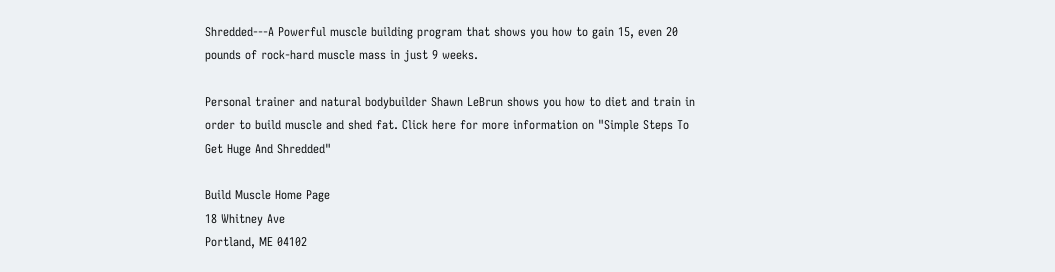Shredded---A Powerful muscle building program that shows you how to gain 15, even 20 pounds of rock-hard muscle mass in just 9 weeks.

Personal trainer and natural bodybuilder Shawn LeBrun shows you how to diet and train in order to build muscle and shed fat. Click here for more information on "Simple Steps To Get Huge And Shredded"

Build Muscle Home Page
18 Whitney Ave
Portland, ME 04102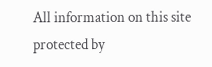All information on this site protected by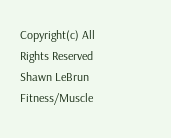Copyright(c) All Rights Reserved Shawn LeBrun Fitness/Muscle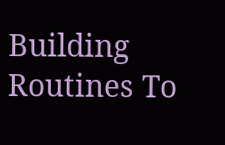Building Routines To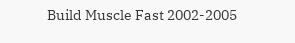Build Muscle Fast 2002-2005